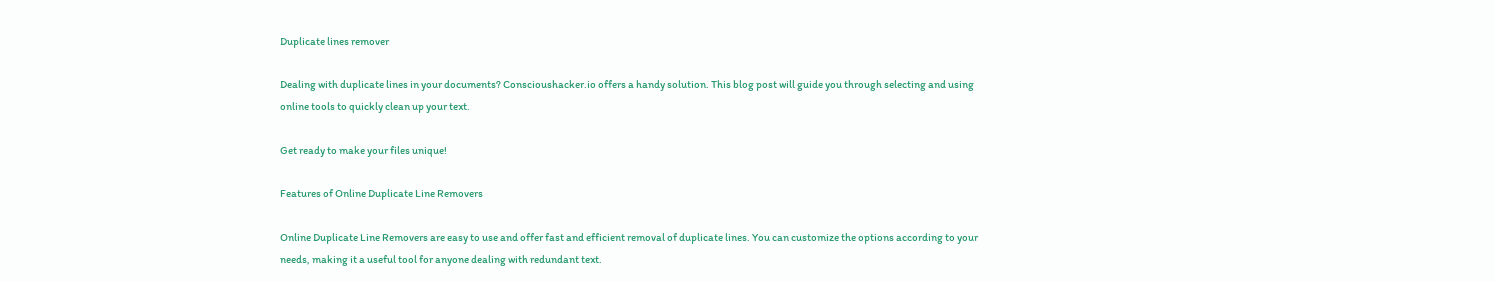Duplicate lines remover

Dealing with duplicate lines in your documents? Conscioushacker.io offers a handy solution. This blog post will guide you through selecting and using online tools to quickly clean up your text.

Get ready to make your files unique!

Features of Online Duplicate Line Removers

Online Duplicate Line Removers are easy to use and offer fast and efficient removal of duplicate lines. You can customize the options according to your needs, making it a useful tool for anyone dealing with redundant text.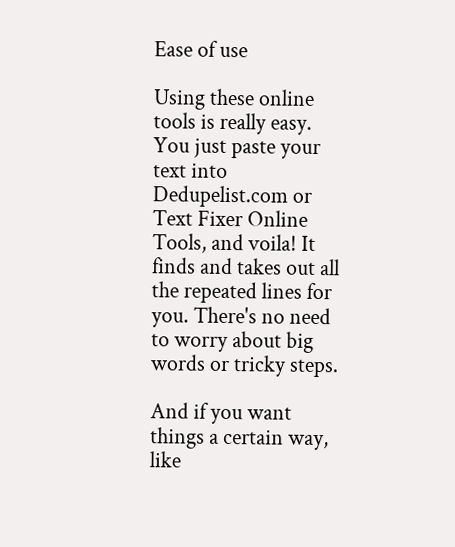Ease of use

Using these online tools is really easy. You just paste your text into Dedupelist.com or Text Fixer Online Tools, and voila! It finds and takes out all the repeated lines for you. There's no need to worry about big words or tricky steps.

And if you want things a certain way, like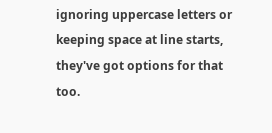ignoring uppercase letters or keeping space at line starts, they've got options for that too.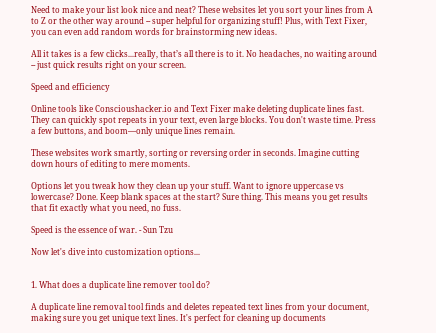Need to make your list look nice and neat? These websites let you sort your lines from A to Z or the other way around -- super helpful for organizing stuff! Plus, with Text Fixer, you can even add random words for brainstorming new ideas.

All it takes is a few clicks...really, that’s all there is to it. No headaches, no waiting around -- just quick results right on your screen.

Speed and efficiency

Online tools like Conscioushacker.io and Text Fixer make deleting duplicate lines fast. They can quickly spot repeats in your text, even large blocks. You don't waste time. Press a few buttons, and boom—only unique lines remain.

These websites work smartly, sorting or reversing order in seconds. Imagine cutting down hours of editing to mere moments.

Options let you tweak how they clean up your stuff. Want to ignore uppercase vs lowercase? Done. Keep blank spaces at the start? Sure thing. This means you get results that fit exactly what you need, no fuss.

Speed is the essence of war. - Sun Tzu

Now let's dive into customization options...


1. What does a duplicate line remover tool do?

A duplicate line removal tool finds and deletes repeated text lines from your document, making sure you get unique text lines. It's perfect for cleaning up documents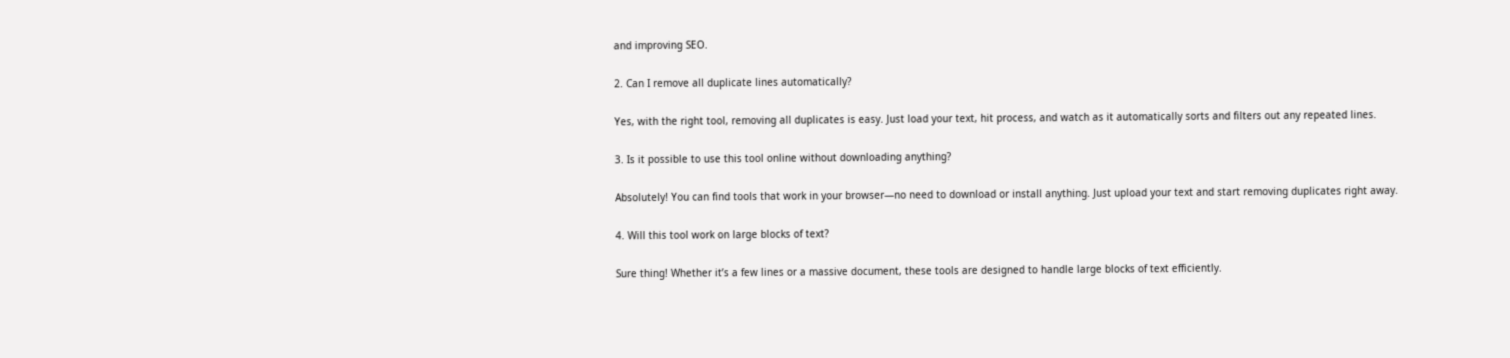and improving SEO.

2. Can I remove all duplicate lines automatically?

Yes, with the right tool, removing all duplicates is easy. Just load your text, hit process, and watch as it automatically sorts and filters out any repeated lines.

3. Is it possible to use this tool online without downloading anything?

Absolutely! You can find tools that work in your browser—no need to download or install anything. Just upload your text and start removing duplicates right away.

4. Will this tool work on large blocks of text?

Sure thing! Whether it’s a few lines or a massive document, these tools are designed to handle large blocks of text efficiently.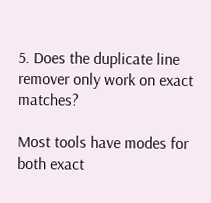5. Does the duplicate line remover only work on exact matches?

Most tools have modes for both exact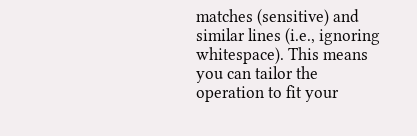matches (sensitive) and similar lines (i.e., ignoring whitespace). This means you can tailor the operation to fit your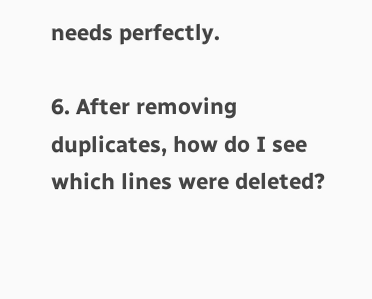needs perfectly.

6. After removing duplicates, how do I see which lines were deleted?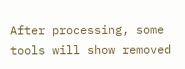After processing, some tools will show removed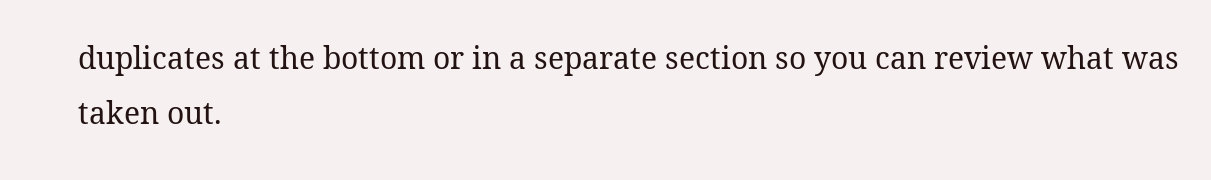duplicates at the bottom or in a separate section so you can review what was taken out.